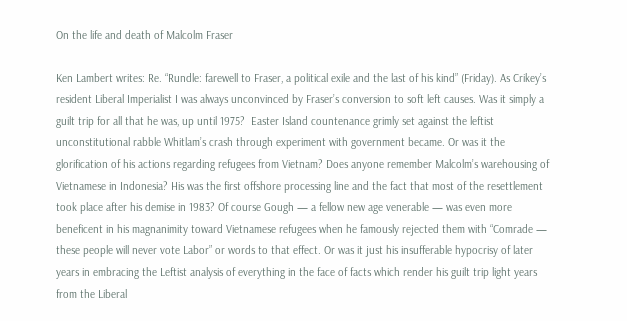On the life and death of Malcolm Fraser

Ken Lambert writes: Re. “Rundle: farewell to Fraser, a political exile and the last of his kind” (Friday). As Crikey’s resident Liberal Imperialist I was always unconvinced by Fraser’s conversion to soft left causes. Was it simply a guilt trip for all that he was, up until 1975?  Easter Island countenance grimly set against the leftist unconstitutional rabble Whitlam’s crash through experiment with government became. Or was it the glorification of his actions regarding refugees from Vietnam? Does anyone remember Malcolm’s warehousing of Vietnamese in Indonesia? His was the first offshore processing line and the fact that most of the resettlement took place after his demise in 1983? Of course Gough — a fellow new age venerable — was even more beneficent in his magnanimity toward Vietnamese refugees when he famously rejected them with “Comrade — these people will never vote Labor” or words to that effect. Or was it just his insufferable hypocrisy of later years in embracing the Leftist analysis of everything in the face of facts which render his guilt trip light years from the Liberal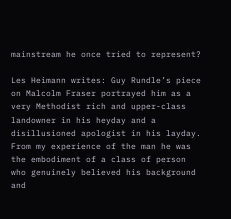mainstream he once tried to represent?

Les Heimann writes: Guy Rundle’s piece on Malcolm Fraser portrayed him as a very Methodist rich and upper-class landowner in his heyday and a disillusioned apologist in his layday. From my experience of the man he was the embodiment of a class of person who genuinely believed his background and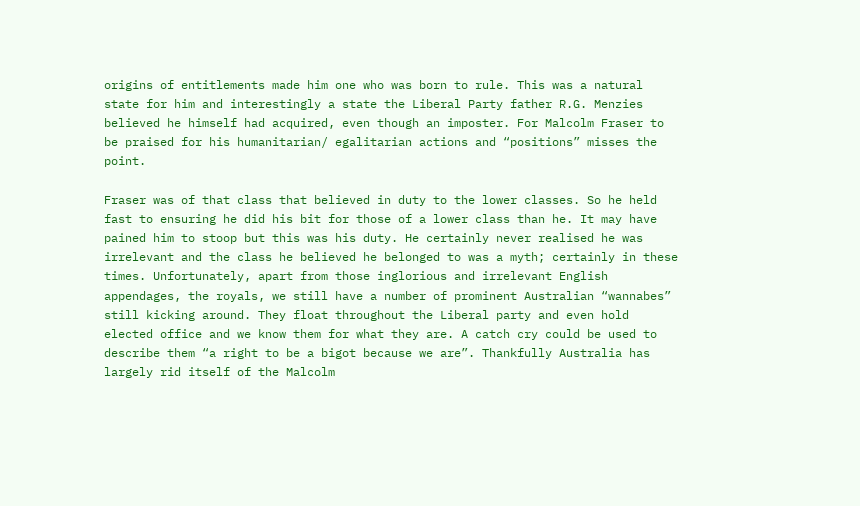origins of entitlements made him one who was born to rule. This was a natural state for him and interestingly a state the Liberal Party father R.G. Menzies believed he himself had acquired, even though an imposter. For Malcolm Fraser to be praised for his humanitarian/ egalitarian actions and “positions” misses the point.

Fraser was of that class that believed in duty to the lower classes. So he held fast to ensuring he did his bit for those of a lower class than he. It may have pained him to stoop but this was his duty. He certainly never realised he was irrelevant and the class he believed he belonged to was a myth; certainly in these times. Unfortunately, apart from those inglorious and irrelevant English appendages, the royals, we still have a number of prominent Australian “wannabes” still kicking around. They float throughout the Liberal party and even hold elected office and we know them for what they are. A catch cry could be used to describe them “a right to be a bigot because we are”. Thankfully Australia has largely rid itself of the Malcolm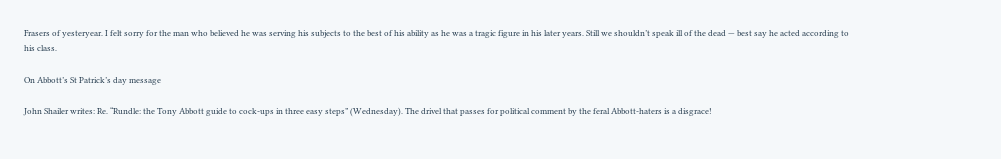Frasers of yesteryear. I felt sorry for the man who believed he was serving his subjects to the best of his ability as he was a tragic figure in his later years. Still we shouldn’t speak ill of the dead — best say he acted according to his class.

On Abbott’s St Patrick’s day message

John Shailer writes: Re. “Rundle: the Tony Abbott guide to cock-ups in three easy steps” (Wednesday). The drivel that passes for political comment by the feral Abbott-haters is a disgrace!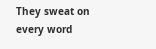They sweat on every word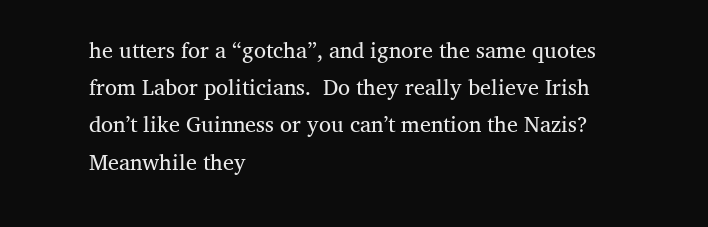he utters for a “gotcha”, and ignore the same quotes from Labor politicians.  Do they really believe Irish don’t like Guinness or you can’t mention the Nazis?  Meanwhile they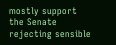mostly support the Senate rejecting sensible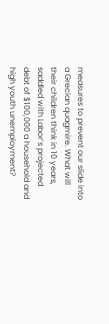measures to prevent our slide into a Grecian quagmire. What will their children think in 10 years, saddled with Labor’s projected debt of $100,000 a household and high youth unemployment?